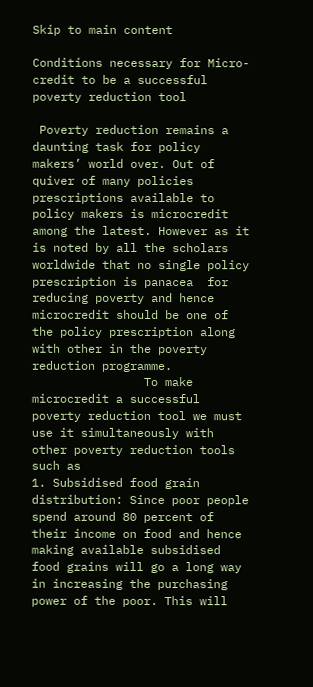Skip to main content

Conditions necessary for Micro-credit to be a successful poverty reduction tool

 Poverty reduction remains a daunting task for policy makers’ world over. Out of quiver of many policies prescriptions available to policy makers is microcredit among the latest. However as it is noted by all the scholars worldwide that no single policy prescription is panacea  for reducing poverty and hence microcredit should be one of the policy prescription along with other in the poverty reduction programme.
                To make microcredit a successful poverty reduction tool we must use it simultaneously with other poverty reduction tools such as
1. Subsidised food grain distribution: Since poor people spend around 80 percent of their income on food and hence making available subsidised food grains will go a long way in increasing the purchasing power of the poor. This will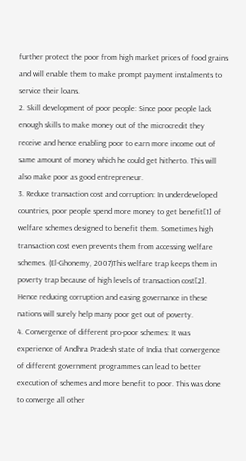further protect the poor from high market prices of food grains and will enable them to make prompt payment instalments to service their loans.
2. Skill development of poor people: Since poor people lack enough skills to make money out of the microcredit they receive and hence enabling poor to earn more income out of same amount of money which he could get hitherto. This will also make poor as good entrepreneur.
3. Reduce transaction cost and corruption: In underdeveloped countries, poor people spend more money to get benefit[1] of welfare schemes designed to benefit them. Sometimes high transaction cost even prevents them from accessing welfare schemes. (El-Ghonemy, 2007)This welfare trap keeps them in poverty trap because of high levels of transaction cost[2]. Hence reducing corruption and easing governance in these nations will surely help many poor get out of poverty.
4. Convergence of different pro-poor schemes: It was experience of Andhra Pradesh state of India that convergence of different government programmes can lead to better execution of schemes and more benefit to poor. This was done to converge all other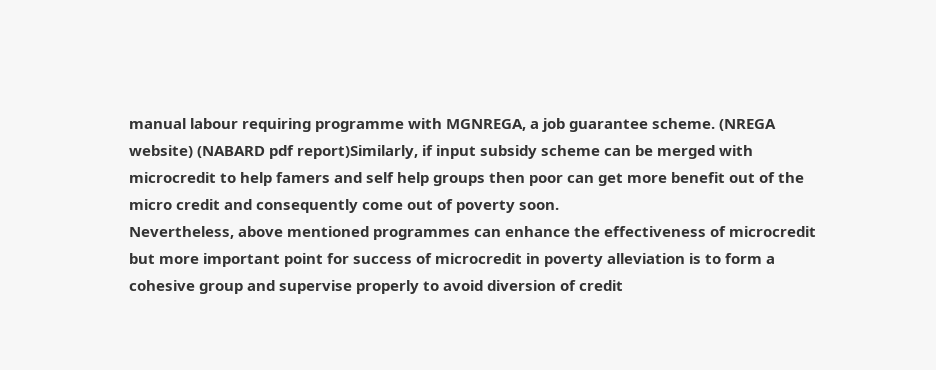manual labour requiring programme with MGNREGA, a job guarantee scheme. (NREGA website) (NABARD pdf report)Similarly, if input subsidy scheme can be merged with microcredit to help famers and self help groups then poor can get more benefit out of the micro credit and consequently come out of poverty soon.
Nevertheless, above mentioned programmes can enhance the effectiveness of microcredit but more important point for success of microcredit in poverty alleviation is to form a cohesive group and supervise properly to avoid diversion of credit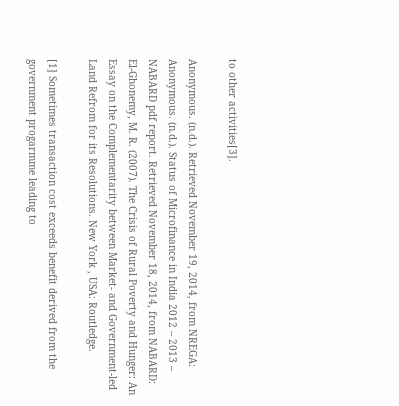to other activities[3].

Anonymous. (n.d.). Retrieved November 19, 2014, from NREGA:
Anonymous. (n.d.). Status of Microfinance in India 2012 – 2013 – NABARD pdf report. Retrieved November 18, 2014, from NABARD:
El-Ghonemy, M. R. (2007). The Crisis of Rural Poverty and Hunger: An Essay on the Complementarity between Market- and Government-led Land Refrom for its Resolutions. New York , USA: Routledge.

[1] Sometimes transaction cost exceeds benefit derived from the government progarmme leading to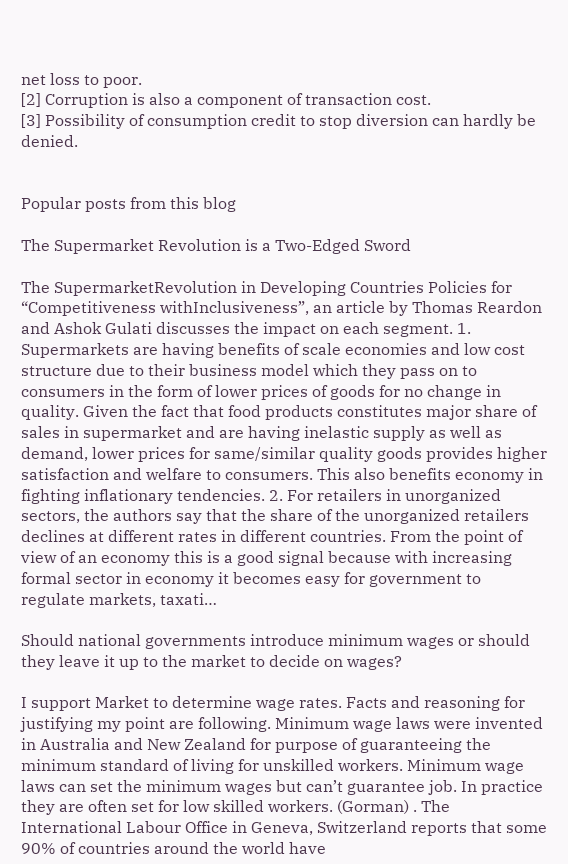net loss to poor.
[2] Corruption is also a component of transaction cost.
[3] Possibility of consumption credit to stop diversion can hardly be denied.


Popular posts from this blog

The Supermarket Revolution is a Two-Edged Sword

The SupermarketRevolution in Developing Countries Policies for “Competitiveness withInclusiveness”, an article by Thomas Reardon and Ashok Gulati discusses the impact on each segment. 1. Supermarkets are having benefits of scale economies and low cost structure due to their business model which they pass on to consumers in the form of lower prices of goods for no change in quality. Given the fact that food products constitutes major share of sales in supermarket and are having inelastic supply as well as demand, lower prices for same/similar quality goods provides higher satisfaction and welfare to consumers. This also benefits economy in fighting inflationary tendencies. 2. For retailers in unorganized sectors, the authors say that the share of the unorganized retailers declines at different rates in different countries. From the point of view of an economy this is a good signal because with increasing formal sector in economy it becomes easy for government to regulate markets, taxati…

Should national governments introduce minimum wages or should they leave it up to the market to decide on wages?

I support Market to determine wage rates. Facts and reasoning for justifying my point are following. Minimum wage laws were invented in Australia and New Zealand for purpose of guaranteeing the minimum standard of living for unskilled workers. Minimum wage laws can set the minimum wages but can’t guarantee job. In practice they are often set for low skilled workers. (Gorman) . The International Labour Office in Geneva, Switzerland reports that some 90% of countries around the world have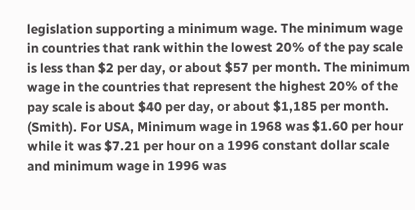legislation supporting a minimum wage. The minimum wage in countries that rank within the lowest 20% of the pay scale is less than $2 per day, or about $57 per month. The minimum wage in the countries that represent the highest 20% of the pay scale is about $40 per day, or about $1,185 per month. (Smith). For USA, Minimum wage in 1968 was $1.60 per hour while it was $7.21 per hour on a 1996 constant dollar scale and minimum wage in 1996 was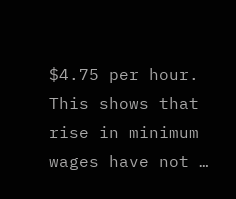$4.75 per hour. This shows that rise in minimum wages have not …